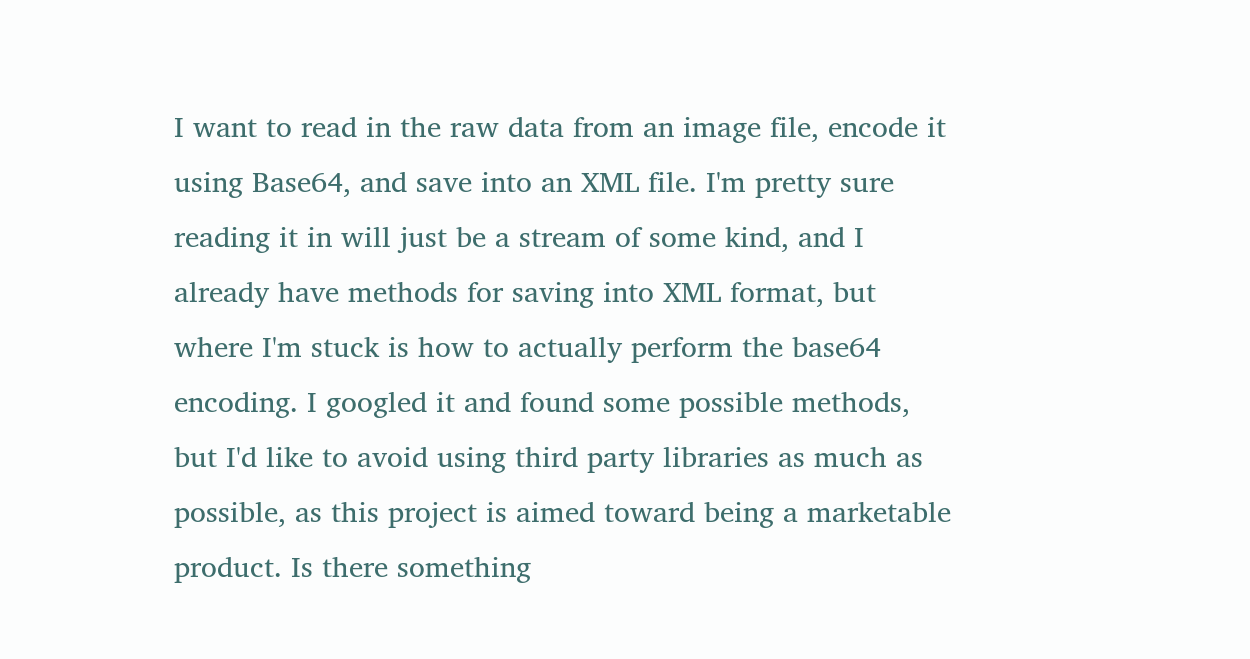I want to read in the raw data from an image file, encode it using Base64, and save into an XML file. I'm pretty sure reading it in will just be a stream of some kind, and I already have methods for saving into XML format, but where I'm stuck is how to actually perform the base64 encoding. I googled it and found some possible methods, but I'd like to avoid using third party libraries as much as possible, as this project is aimed toward being a marketable product. Is there something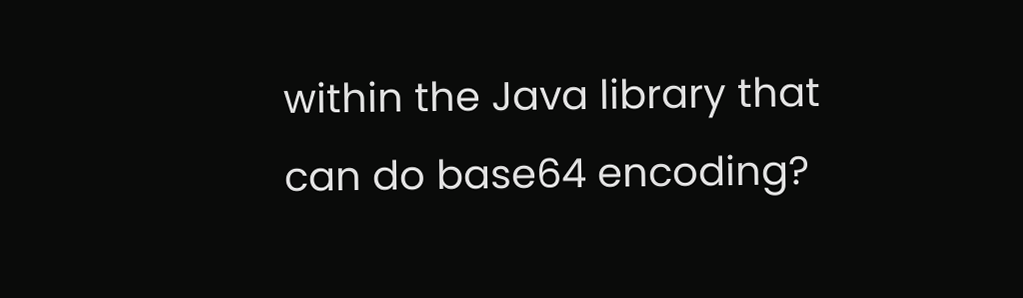within the Java library that can do base64 encoding?